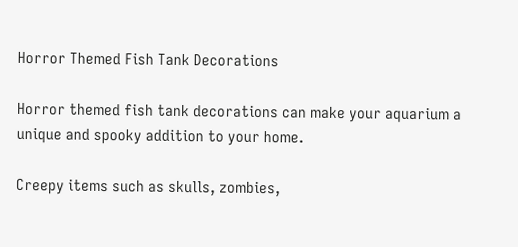Horror Themed Fish Tank Decorations

Horror themed fish tank decorations can make your aquarium a unique and spooky addition to your home.

Creepy items such as skulls, zombies,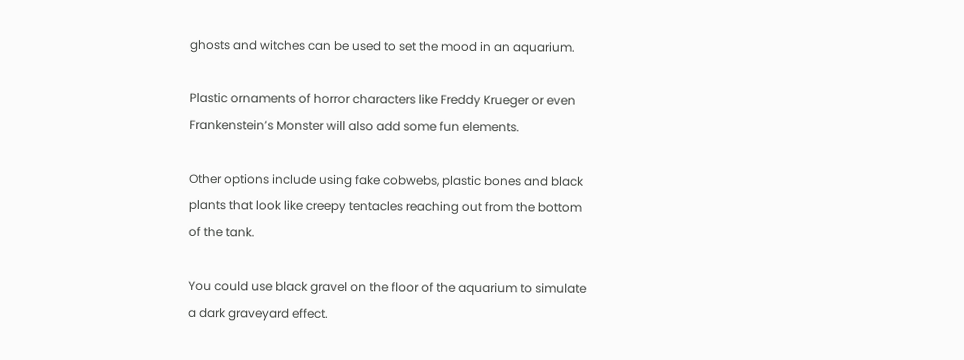ghosts and witches can be used to set the mood in an aquarium.

Plastic ornaments of horror characters like Freddy Krueger or even Frankenstein’s Monster will also add some fun elements.

Other options include using fake cobwebs, plastic bones and black plants that look like creepy tentacles reaching out from the bottom of the tank.

You could use black gravel on the floor of the aquarium to simulate a dark graveyard effect.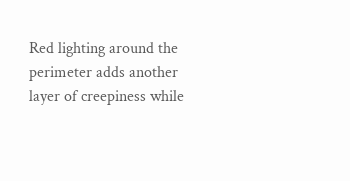Red lighting around the perimeter adds another layer of creepiness while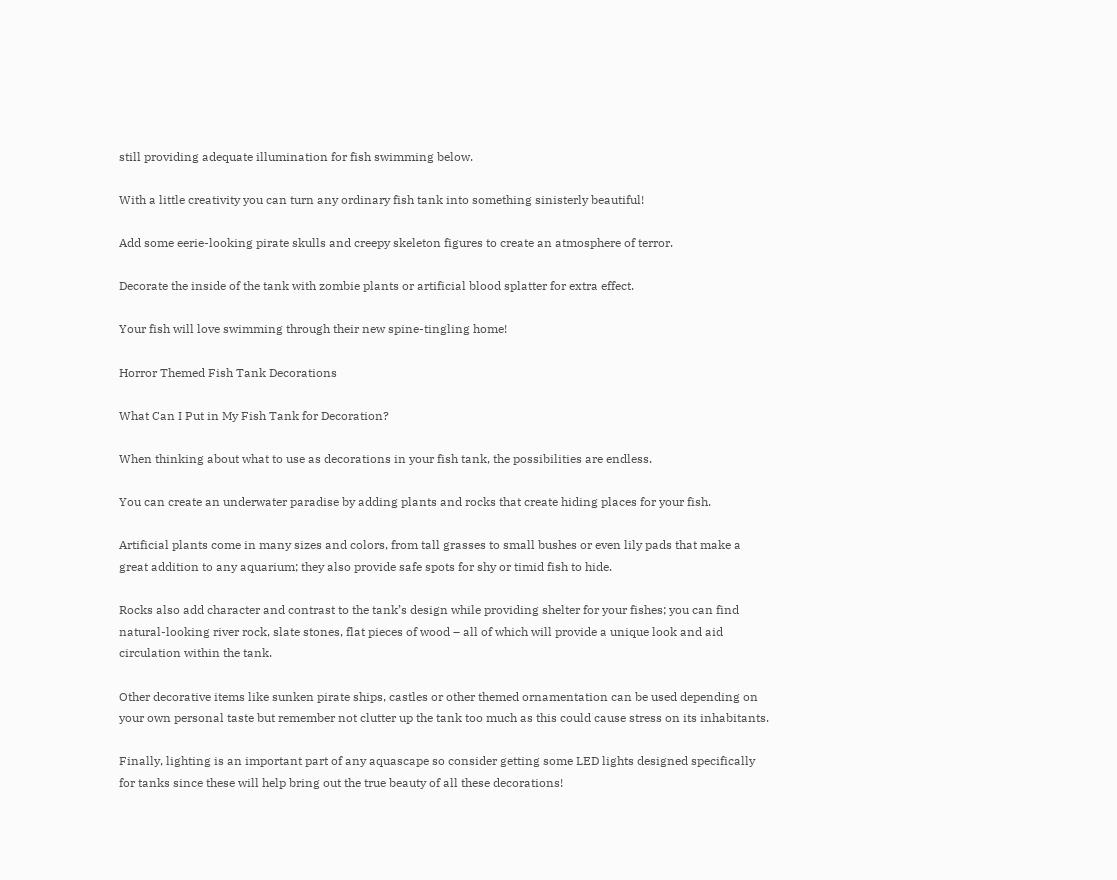still providing adequate illumination for fish swimming below.

With a little creativity you can turn any ordinary fish tank into something sinisterly beautiful!

Add some eerie-looking pirate skulls and creepy skeleton figures to create an atmosphere of terror.

Decorate the inside of the tank with zombie plants or artificial blood splatter for extra effect.

Your fish will love swimming through their new spine-tingling home!

Horror Themed Fish Tank Decorations

What Can I Put in My Fish Tank for Decoration?

When thinking about what to use as decorations in your fish tank, the possibilities are endless.

You can create an underwater paradise by adding plants and rocks that create hiding places for your fish.

Artificial plants come in many sizes and colors, from tall grasses to small bushes or even lily pads that make a great addition to any aquarium; they also provide safe spots for shy or timid fish to hide.

Rocks also add character and contrast to the tank’s design while providing shelter for your fishes; you can find natural-looking river rock, slate stones, flat pieces of wood – all of which will provide a unique look and aid circulation within the tank.

Other decorative items like sunken pirate ships, castles or other themed ornamentation can be used depending on your own personal taste but remember not clutter up the tank too much as this could cause stress on its inhabitants.

Finally, lighting is an important part of any aquascape so consider getting some LED lights designed specifically for tanks since these will help bring out the true beauty of all these decorations!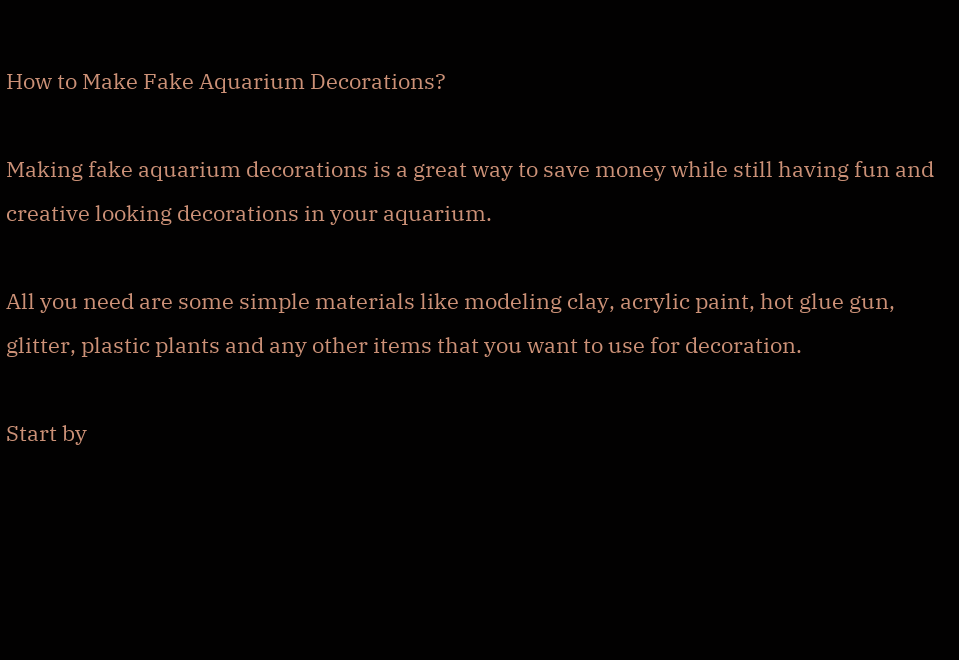How to Make Fake Aquarium Decorations?

Making fake aquarium decorations is a great way to save money while still having fun and creative looking decorations in your aquarium.

All you need are some simple materials like modeling clay, acrylic paint, hot glue gun, glitter, plastic plants and any other items that you want to use for decoration.

Start by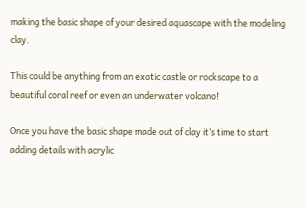making the basic shape of your desired aquascape with the modeling clay.

This could be anything from an exotic castle or rockscape to a beautiful coral reef or even an underwater volcano!

Once you have the basic shape made out of clay it’s time to start adding details with acrylic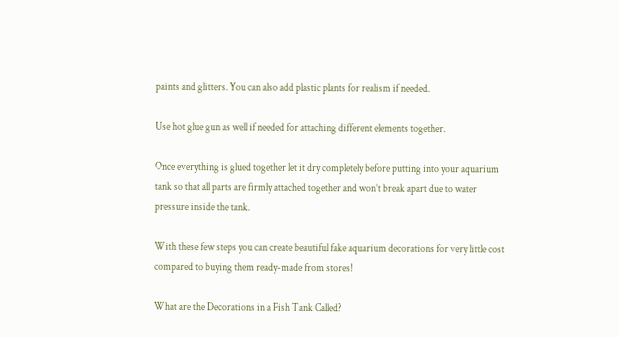paints and glitters. You can also add plastic plants for realism if needed.

Use hot glue gun as well if needed for attaching different elements together.

Once everything is glued together let it dry completely before putting into your aquarium tank so that all parts are firmly attached together and won’t break apart due to water pressure inside the tank.

With these few steps you can create beautiful fake aquarium decorations for very little cost compared to buying them ready-made from stores!

What are the Decorations in a Fish Tank Called?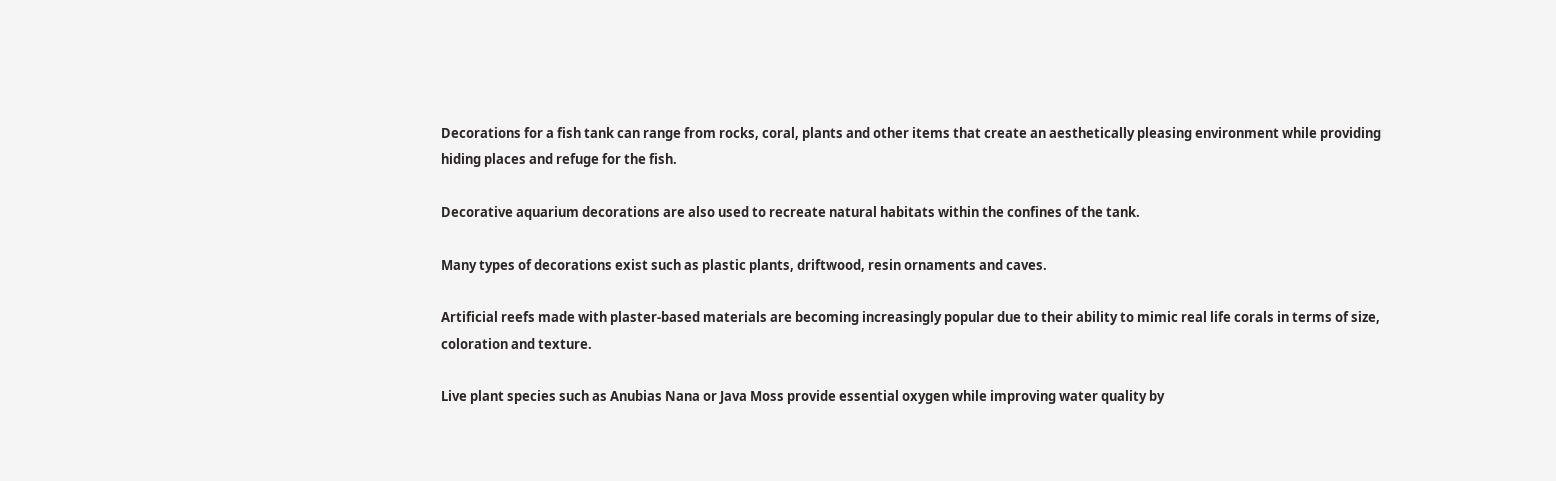Decorations for a fish tank can range from rocks, coral, plants and other items that create an aesthetically pleasing environment while providing hiding places and refuge for the fish.

Decorative aquarium decorations are also used to recreate natural habitats within the confines of the tank.

Many types of decorations exist such as plastic plants, driftwood, resin ornaments and caves.

Artificial reefs made with plaster-based materials are becoming increasingly popular due to their ability to mimic real life corals in terms of size, coloration and texture.

Live plant species such as Anubias Nana or Java Moss provide essential oxygen while improving water quality by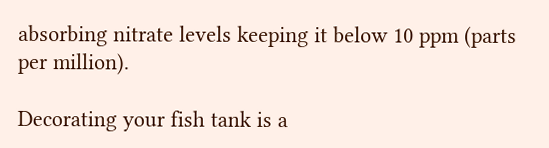absorbing nitrate levels keeping it below 10 ppm (parts per million).

Decorating your fish tank is a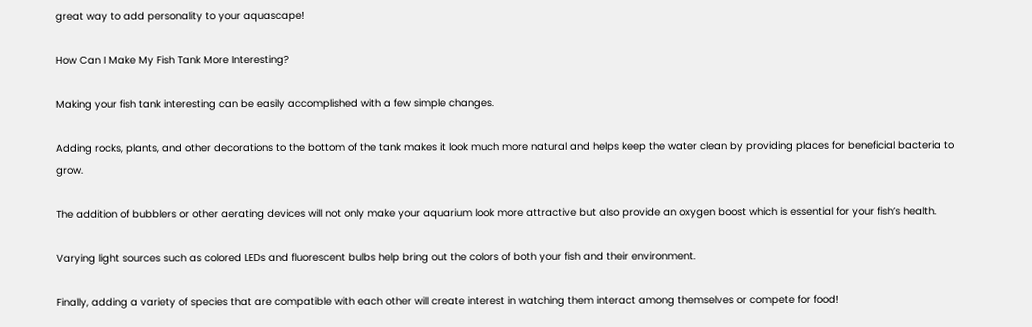great way to add personality to your aquascape!

How Can I Make My Fish Tank More Interesting?

Making your fish tank interesting can be easily accomplished with a few simple changes.

Adding rocks, plants, and other decorations to the bottom of the tank makes it look much more natural and helps keep the water clean by providing places for beneficial bacteria to grow.

The addition of bubblers or other aerating devices will not only make your aquarium look more attractive but also provide an oxygen boost which is essential for your fish’s health.

Varying light sources such as colored LEDs and fluorescent bulbs help bring out the colors of both your fish and their environment.

Finally, adding a variety of species that are compatible with each other will create interest in watching them interact among themselves or compete for food!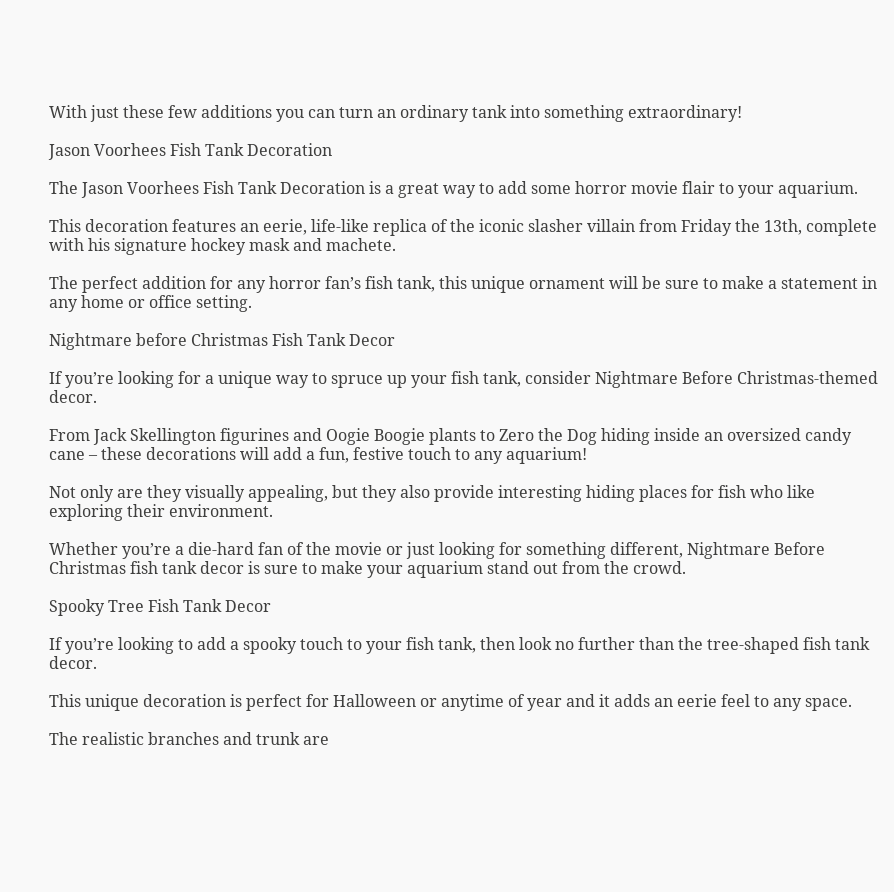With just these few additions you can turn an ordinary tank into something extraordinary!

Jason Voorhees Fish Tank Decoration

The Jason Voorhees Fish Tank Decoration is a great way to add some horror movie flair to your aquarium.

This decoration features an eerie, life-like replica of the iconic slasher villain from Friday the 13th, complete with his signature hockey mask and machete.

The perfect addition for any horror fan’s fish tank, this unique ornament will be sure to make a statement in any home or office setting.

Nightmare before Christmas Fish Tank Decor

If you’re looking for a unique way to spruce up your fish tank, consider Nightmare Before Christmas-themed decor.

From Jack Skellington figurines and Oogie Boogie plants to Zero the Dog hiding inside an oversized candy cane – these decorations will add a fun, festive touch to any aquarium!

Not only are they visually appealing, but they also provide interesting hiding places for fish who like exploring their environment.

Whether you’re a die-hard fan of the movie or just looking for something different, Nightmare Before Christmas fish tank decor is sure to make your aquarium stand out from the crowd.

Spooky Tree Fish Tank Decor

If you’re looking to add a spooky touch to your fish tank, then look no further than the tree-shaped fish tank decor.

This unique decoration is perfect for Halloween or anytime of year and it adds an eerie feel to any space.

The realistic branches and trunk are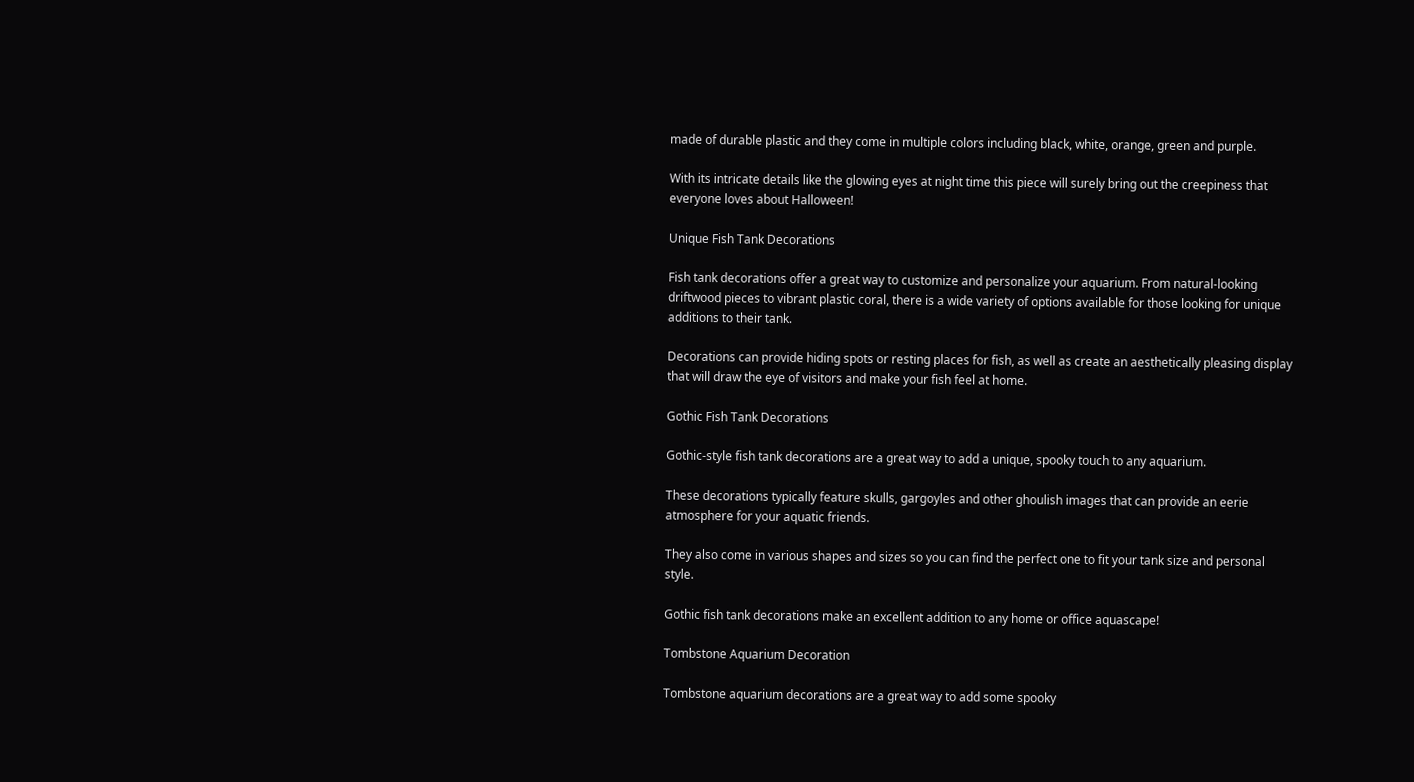made of durable plastic and they come in multiple colors including black, white, orange, green and purple.

With its intricate details like the glowing eyes at night time this piece will surely bring out the creepiness that everyone loves about Halloween!

Unique Fish Tank Decorations

Fish tank decorations offer a great way to customize and personalize your aquarium. From natural-looking driftwood pieces to vibrant plastic coral, there is a wide variety of options available for those looking for unique additions to their tank.

Decorations can provide hiding spots or resting places for fish, as well as create an aesthetically pleasing display that will draw the eye of visitors and make your fish feel at home.

Gothic Fish Tank Decorations

Gothic-style fish tank decorations are a great way to add a unique, spooky touch to any aquarium.

These decorations typically feature skulls, gargoyles and other ghoulish images that can provide an eerie atmosphere for your aquatic friends.

They also come in various shapes and sizes so you can find the perfect one to fit your tank size and personal style.

Gothic fish tank decorations make an excellent addition to any home or office aquascape!

Tombstone Aquarium Decoration

Tombstone aquarium decorations are a great way to add some spooky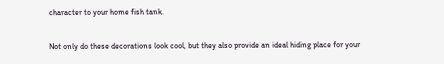character to your home fish tank.

Not only do these decorations look cool, but they also provide an ideal hiding place for your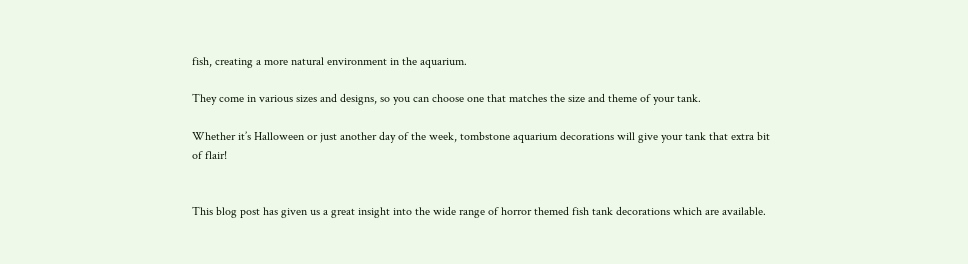fish, creating a more natural environment in the aquarium.

They come in various sizes and designs, so you can choose one that matches the size and theme of your tank.

Whether it’s Halloween or just another day of the week, tombstone aquarium decorations will give your tank that extra bit of flair!


This blog post has given us a great insight into the wide range of horror themed fish tank decorations which are available.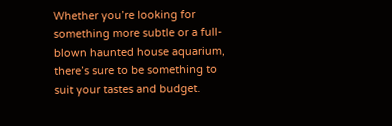Whether you’re looking for something more subtle or a full-blown haunted house aquarium, there’s sure to be something to suit your tastes and budget.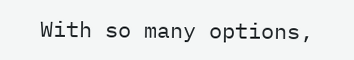With so many options,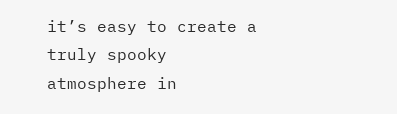it’s easy to create a truly spooky atmosphere in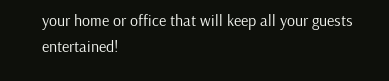your home or office that will keep all your guests entertained!